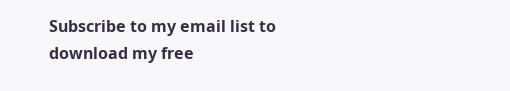Subscribe to my email list to download my free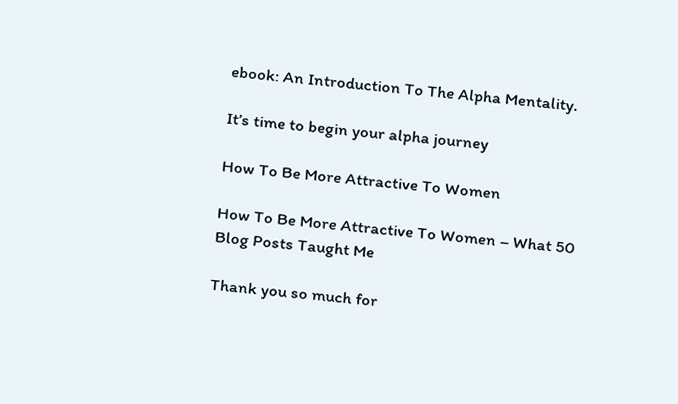ebook: An Introduction To The Alpha Mentality.

It’s time to begin your alpha journey

How To Be More Attractive To Women

How To Be More Attractive To Women – What 50 Blog Posts Taught Me

Thank you so much for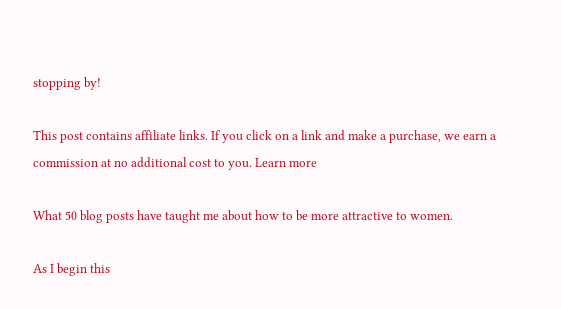stopping by!

This post contains affiliate links. If you click on a link and make a purchase, we earn a commission at no additional cost to you. Learn more

What 50 blog posts have taught me about how to be more attractive to women.

As I begin this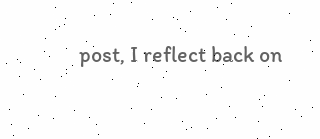post, I reflect back on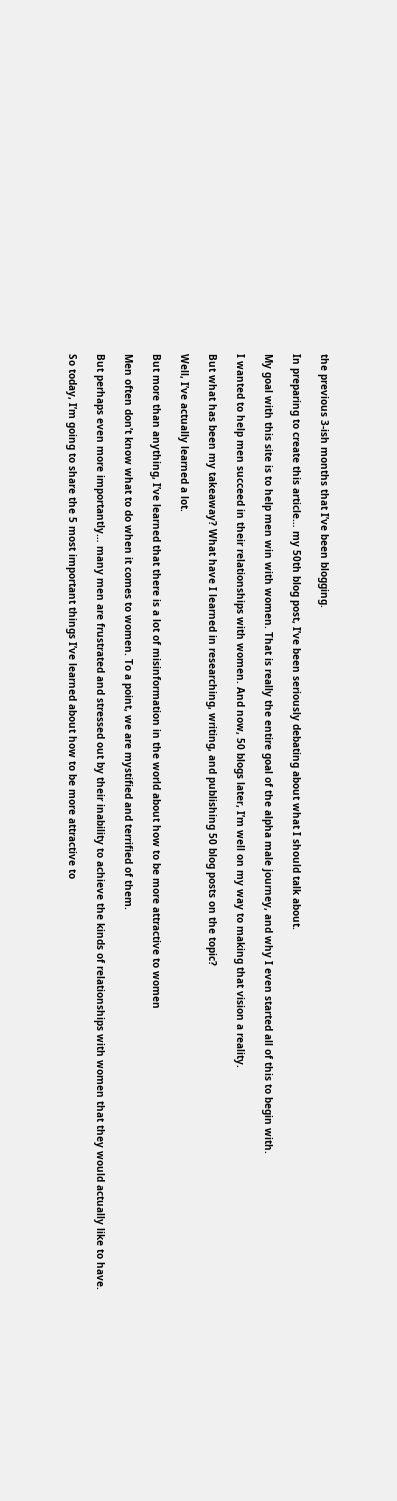the previous 3-ish months that I’ve been blogging.

In preparing to create this article… my 50th blog post, I’ve been seriously debating about what I should talk about.

My goal with this site is to help men win with women. That is really the entire goal of the alpha male journey, and why I even started all of this to begin with.

I wanted to help men succeed in their relationships with women. And now, 50 blogs later, I’m well on my way to making that vision a reality.

But what has been my takeaway? What have I learned in researching, writing, and publishing 50 blog posts on the topic?

Well, I’ve actually learned a lot.

But more than anything, I’ve learned that there is a lot of misinformation in the world about how to be more attractive to women

Men often don’t know what to do when it comes to women. To a point, we are mystified and terrified of them.

But perhaps even more importantly… many men are frustrated and stressed out by their inability to achieve the kinds of relationships with women that they would actually like to have.

So today, I’m going to share the 5 most important things I’ve learned about how to be more attractive to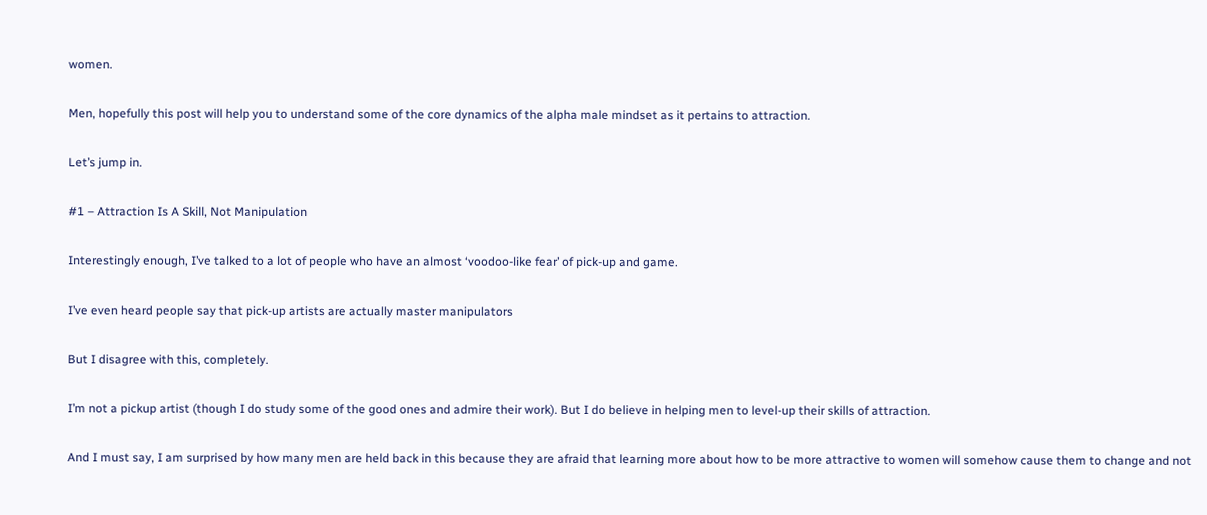women.

Men, hopefully this post will help you to understand some of the core dynamics of the alpha male mindset as it pertains to attraction.

Let’s jump in.

#1 – Attraction Is A Skill, Not Manipulation

Interestingly enough, I’ve talked to a lot of people who have an almost ‘voodoo-like fear’ of pick-up and game.

I’ve even heard people say that pick-up artists are actually master manipulators

But I disagree with this, completely.

I’m not a pickup artist (though I do study some of the good ones and admire their work). But I do believe in helping men to level-up their skills of attraction.

And I must say, I am surprised by how many men are held back in this because they are afraid that learning more about how to be more attractive to women will somehow cause them to change and not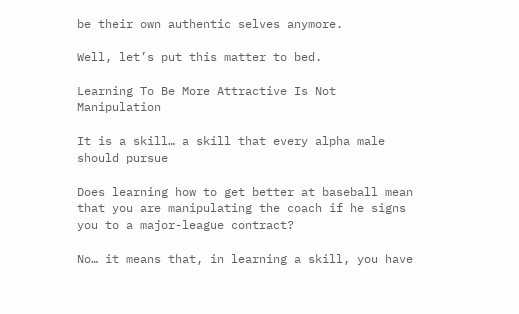be their own authentic selves anymore.

Well, let’s put this matter to bed.

Learning To Be More Attractive Is Not Manipulation

It is a skill… a skill that every alpha male should pursue

Does learning how to get better at baseball mean that you are manipulating the coach if he signs you to a major-league contract?

No… it means that, in learning a skill, you have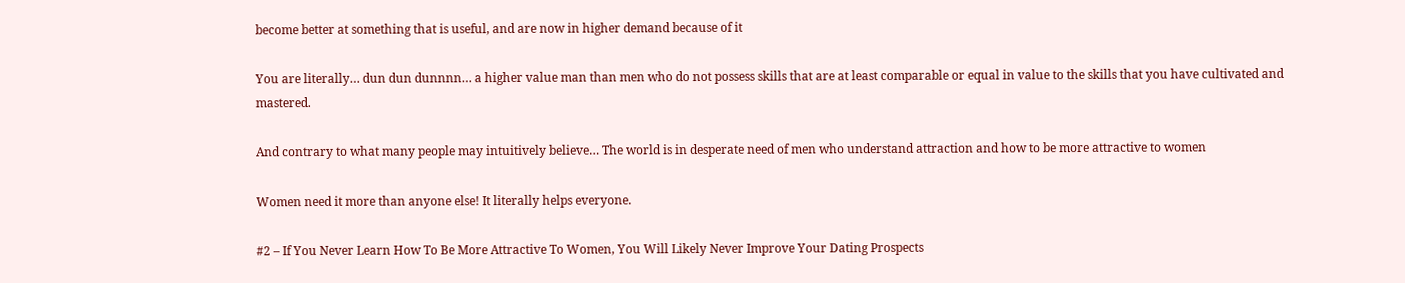become better at something that is useful, and are now in higher demand because of it

You are literally… dun dun dunnnn… a higher value man than men who do not possess skills that are at least comparable or equal in value to the skills that you have cultivated and mastered.

And contrary to what many people may intuitively believe… The world is in desperate need of men who understand attraction and how to be more attractive to women

Women need it more than anyone else! It literally helps everyone.

#2 – If You Never Learn How To Be More Attractive To Women, You Will Likely Never Improve Your Dating Prospects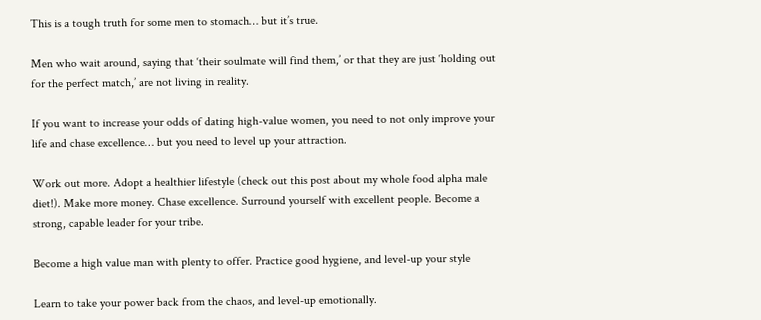This is a tough truth for some men to stomach… but it’s true.

Men who wait around, saying that ‘their soulmate will find them,’ or that they are just ‘holding out for the perfect match,’ are not living in reality.

If you want to increase your odds of dating high-value women, you need to not only improve your life and chase excellence… but you need to level up your attraction.

Work out more. Adopt a healthier lifestyle (check out this post about my whole food alpha male diet!). Make more money. Chase excellence. Surround yourself with excellent people. Become a strong, capable leader for your tribe.

Become a high value man with plenty to offer. Practice good hygiene, and level-up your style

Learn to take your power back from the chaos, and level-up emotionally.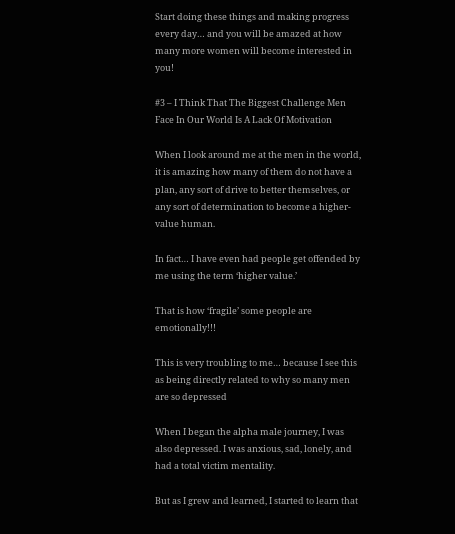Start doing these things and making progress every day… and you will be amazed at how many more women will become interested in you!

#3 – I Think That The Biggest Challenge Men Face In Our World Is A Lack Of Motivation

When I look around me at the men in the world, it is amazing how many of them do not have a plan, any sort of drive to better themselves, or any sort of determination to become a higher-value human.

In fact… I have even had people get offended by me using the term ‘higher value.’

That is how ‘fragile’ some people are emotionally!!!

This is very troubling to me… because I see this as being directly related to why so many men are so depressed

When I began the alpha male journey, I was also depressed. I was anxious, sad, lonely, and had a total victim mentality.

But as I grew and learned, I started to learn that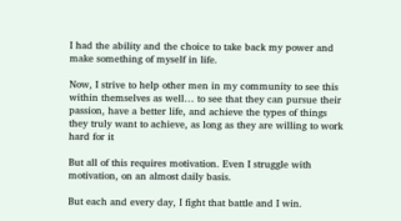I had the ability and the choice to take back my power and make something of myself in life.

Now, I strive to help other men in my community to see this within themselves as well… to see that they can pursue their passion, have a better life, and achieve the types of things they truly want to achieve, as long as they are willing to work hard for it

But all of this requires motivation. Even I struggle with motivation, on an almost daily basis.

But each and every day, I fight that battle and I win.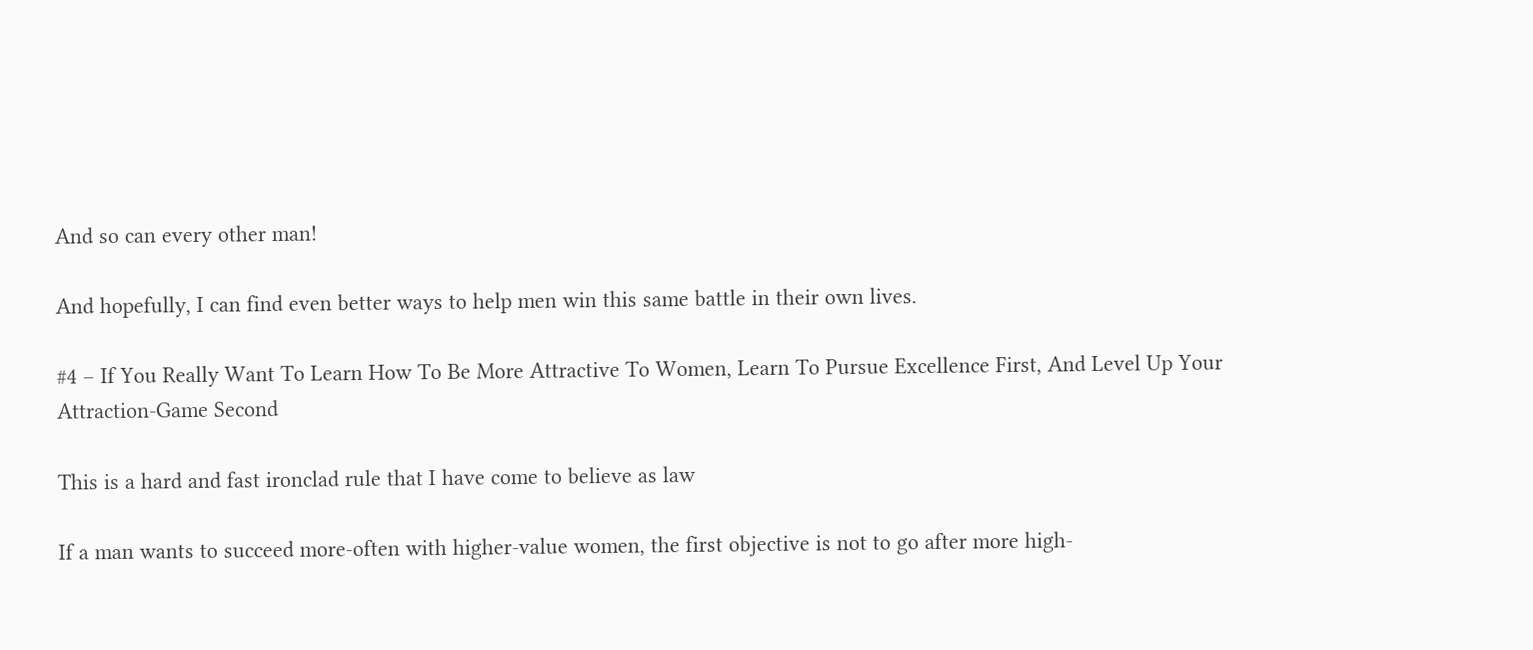And so can every other man!

And hopefully, I can find even better ways to help men win this same battle in their own lives.

#4 – If You Really Want To Learn How To Be More Attractive To Women, Learn To Pursue Excellence First, And Level Up Your Attraction-Game Second

This is a hard and fast ironclad rule that I have come to believe as law

If a man wants to succeed more-often with higher-value women, the first objective is not to go after more high-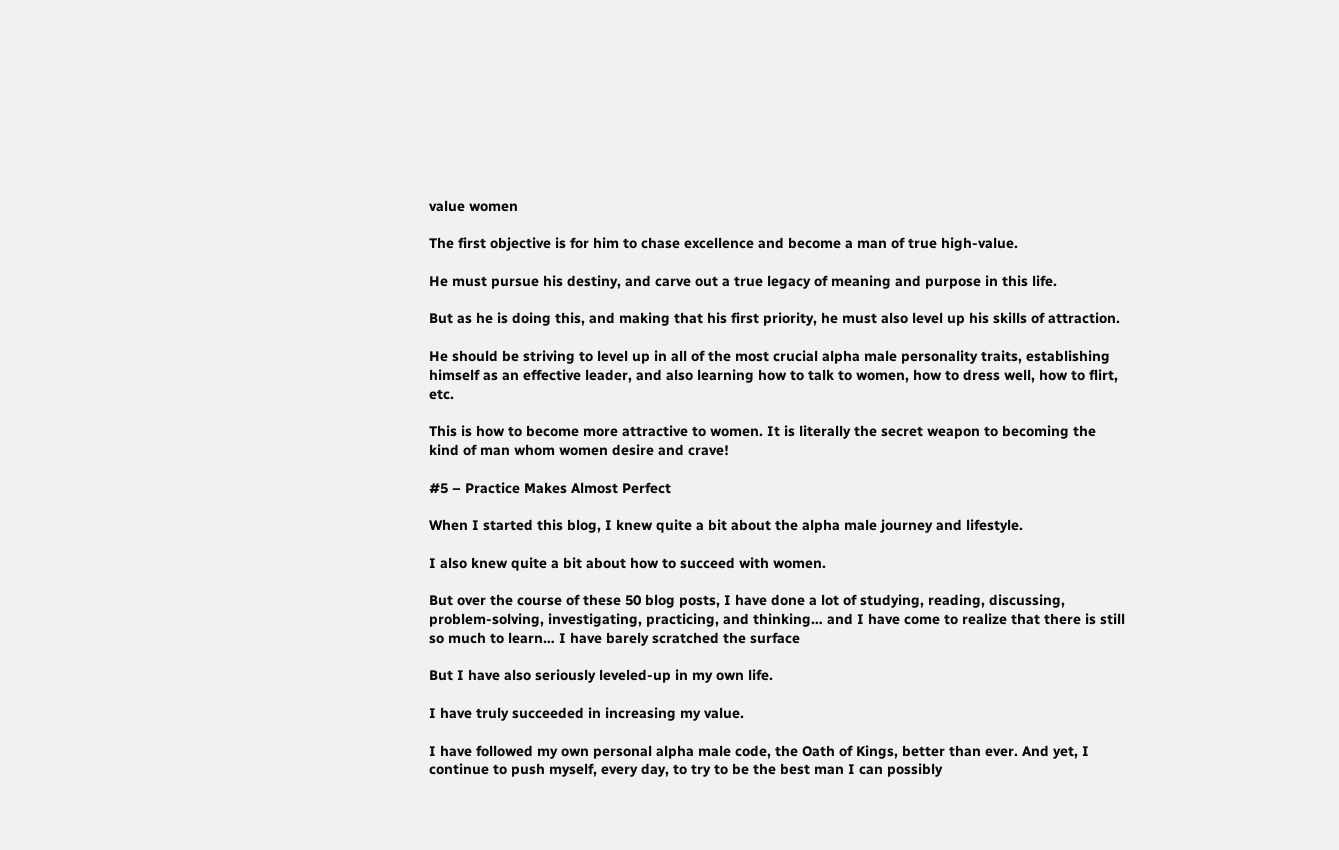value women

The first objective is for him to chase excellence and become a man of true high-value.

He must pursue his destiny, and carve out a true legacy of meaning and purpose in this life.

But as he is doing this, and making that his first priority, he must also level up his skills of attraction.

He should be striving to level up in all of the most crucial alpha male personality traits, establishing himself as an effective leader, and also learning how to talk to women, how to dress well, how to flirt, etc.

This is how to become more attractive to women. It is literally the secret weapon to becoming the kind of man whom women desire and crave!

#5 – Practice Makes Almost Perfect

When I started this blog, I knew quite a bit about the alpha male journey and lifestyle.

I also knew quite a bit about how to succeed with women.

But over the course of these 50 blog posts, I have done a lot of studying, reading, discussing, problem-solving, investigating, practicing, and thinking… and I have come to realize that there is still so much to learn… I have barely scratched the surface

But I have also seriously leveled-up in my own life.

I have truly succeeded in increasing my value.

I have followed my own personal alpha male code, the Oath of Kings, better than ever. And yet, I continue to push myself, every day, to try to be the best man I can possibly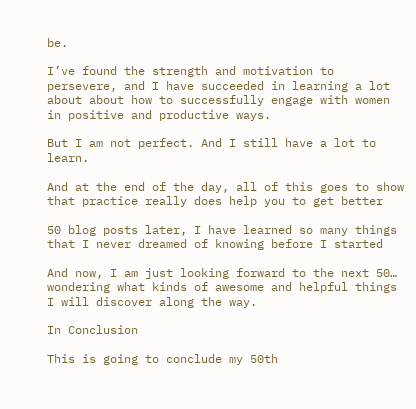be.

I’ve found the strength and motivation to persevere, and I have succeeded in learning a lot about about how to successfully engage with women in positive and productive ways.

But I am not perfect. And I still have a lot to learn.

And at the end of the day, all of this goes to show that practice really does help you to get better

50 blog posts later, I have learned so many things that I never dreamed of knowing before I started

And now, I am just looking forward to the next 50… wondering what kinds of awesome and helpful things I will discover along the way.

In Conclusion

This is going to conclude my 50th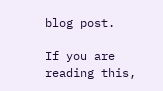blog post.

If you are reading this,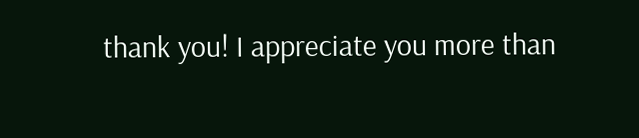thank you! I appreciate you more than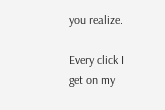you realize.

Every click I get on my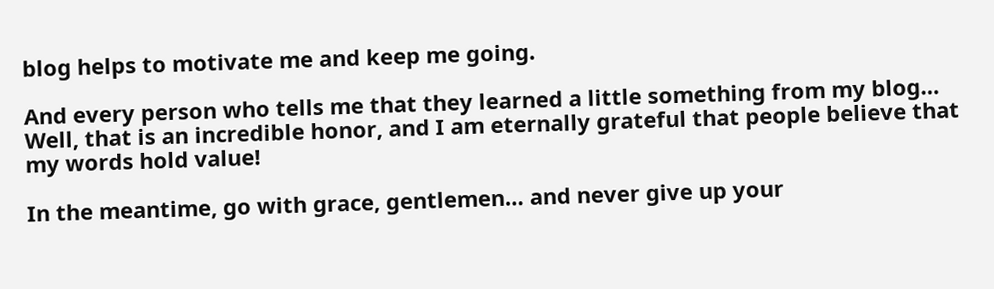blog helps to motivate me and keep me going.

And every person who tells me that they learned a little something from my blog… Well, that is an incredible honor, and I am eternally grateful that people believe that my words hold value!

In the meantime, go with grace, gentlemen… and never give up your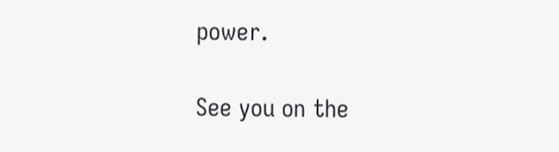power.

See you on the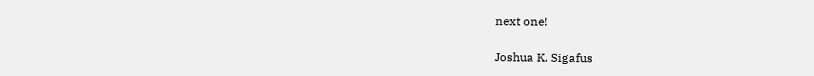next one!

Joshua K. Sigafus